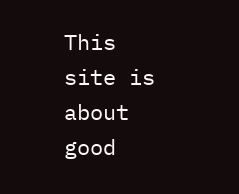This site is about good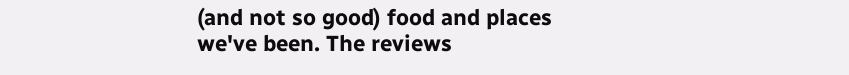(and not so good) food and places we've been. The reviews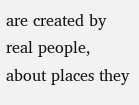are created by real people, about places they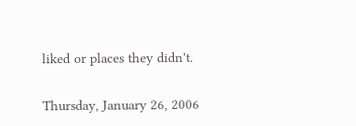liked or places they didn't.

Thursday, January 26, 2006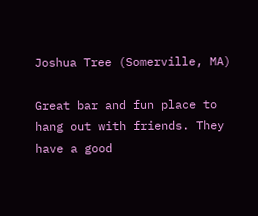Joshua Tree (Somerville, MA)

Great bar and fun place to hang out with friends. They have a good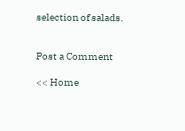selection of salads.


Post a Comment

<< Home